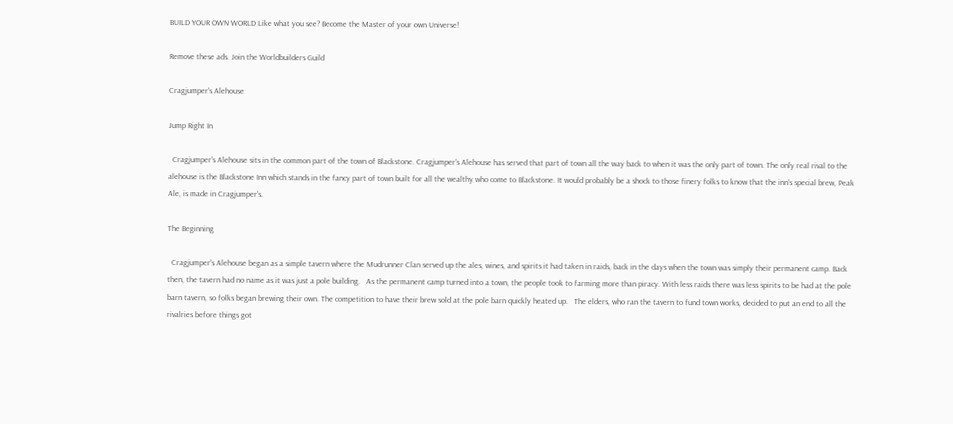BUILD YOUR OWN WORLD Like what you see? Become the Master of your own Universe!

Remove these ads. Join the Worldbuilders Guild

Cragjumper's Alehouse

Jump Right In

  Cragjumper's Alehouse sits in the common part of the town of Blackstone. Cragjumper's Alehouse has served that part of town all the way back to when it was the only part of town. The only real rival to the alehouse is the Blackstone Inn which stands in the fancy part of town built for all the wealthy who come to Blackstone. It would probably be a shock to those finery folks to know that the inn's special brew, Peak Ale, is made in Cragjumper's.

The Beginning

  Cragjumper's Alehouse began as a simple tavern where the Mudrunner Clan served up the ales, wines, and spirits it had taken in raids, back in the days when the town was simply their permanent camp. Back then, the tavern had no name as it was just a pole building.   As the permanent camp turned into a town, the people took to farming more than piracy. With less raids there was less spirits to be had at the pole barn tavern, so folks began brewing their own. The competition to have their brew sold at the pole barn quickly heated up.   The elders, who ran the tavern to fund town works, decided to put an end to all the rivalries before things got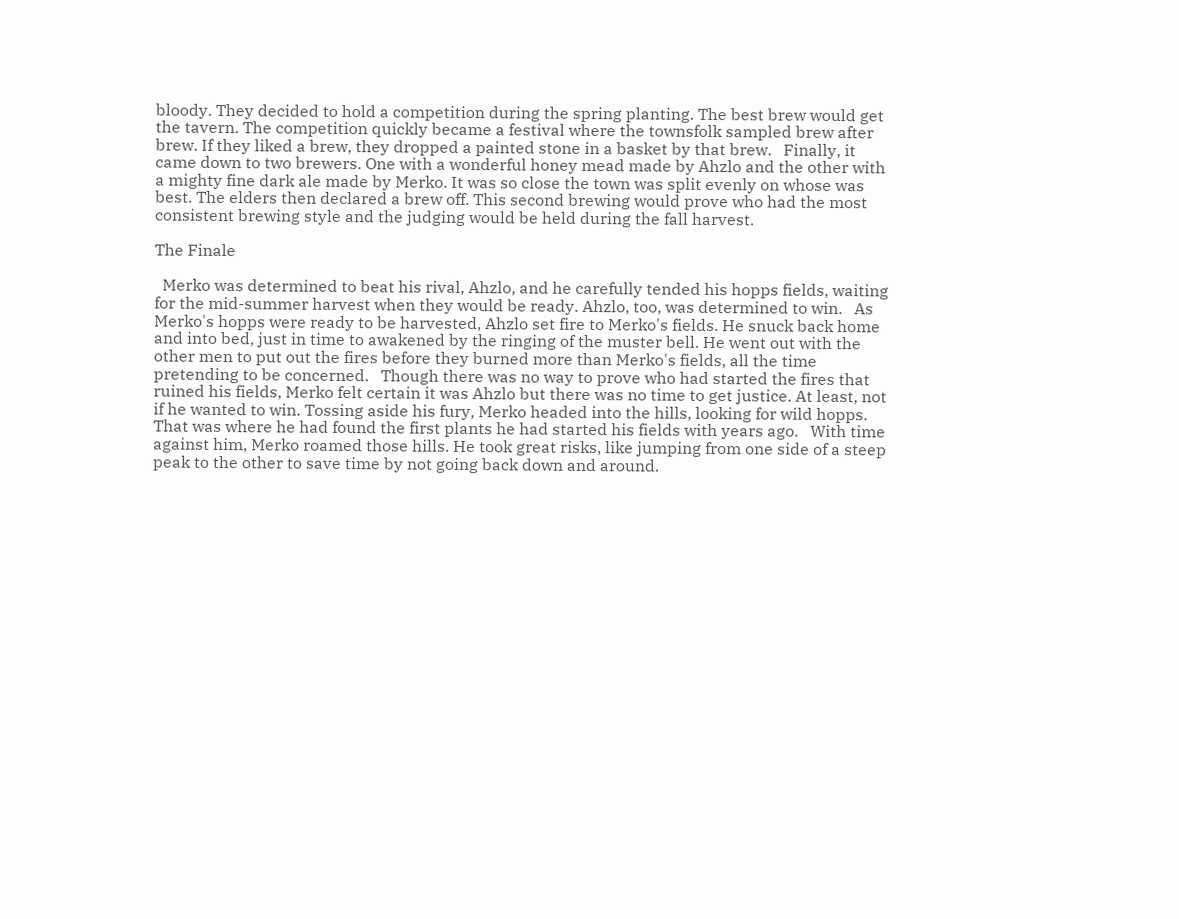bloody. They decided to hold a competition during the spring planting. The best brew would get the tavern. The competition quickly became a festival where the townsfolk sampled brew after brew. If they liked a brew, they dropped a painted stone in a basket by that brew.   Finally, it came down to two brewers. One with a wonderful honey mead made by Ahzlo and the other with a mighty fine dark ale made by Merko. It was so close the town was split evenly on whose was best. The elders then declared a brew off. This second brewing would prove who had the most consistent brewing style and the judging would be held during the fall harvest.

The Finale

  Merko was determined to beat his rival, Ahzlo, and he carefully tended his hopps fields, waiting for the mid-summer harvest when they would be ready. Ahzlo, too, was determined to win.   As Merko's hopps were ready to be harvested, Ahzlo set fire to Merko's fields. He snuck back home and into bed, just in time to awakened by the ringing of the muster bell. He went out with the other men to put out the fires before they burned more than Merko's fields, all the time pretending to be concerned.   Though there was no way to prove who had started the fires that ruined his fields, Merko felt certain it was Ahzlo but there was no time to get justice. At least, not if he wanted to win. Tossing aside his fury, Merko headed into the hills, looking for wild hopps. That was where he had found the first plants he had started his fields with years ago.   With time against him, Merko roamed those hills. He took great risks, like jumping from one side of a steep peak to the other to save time by not going back down and around.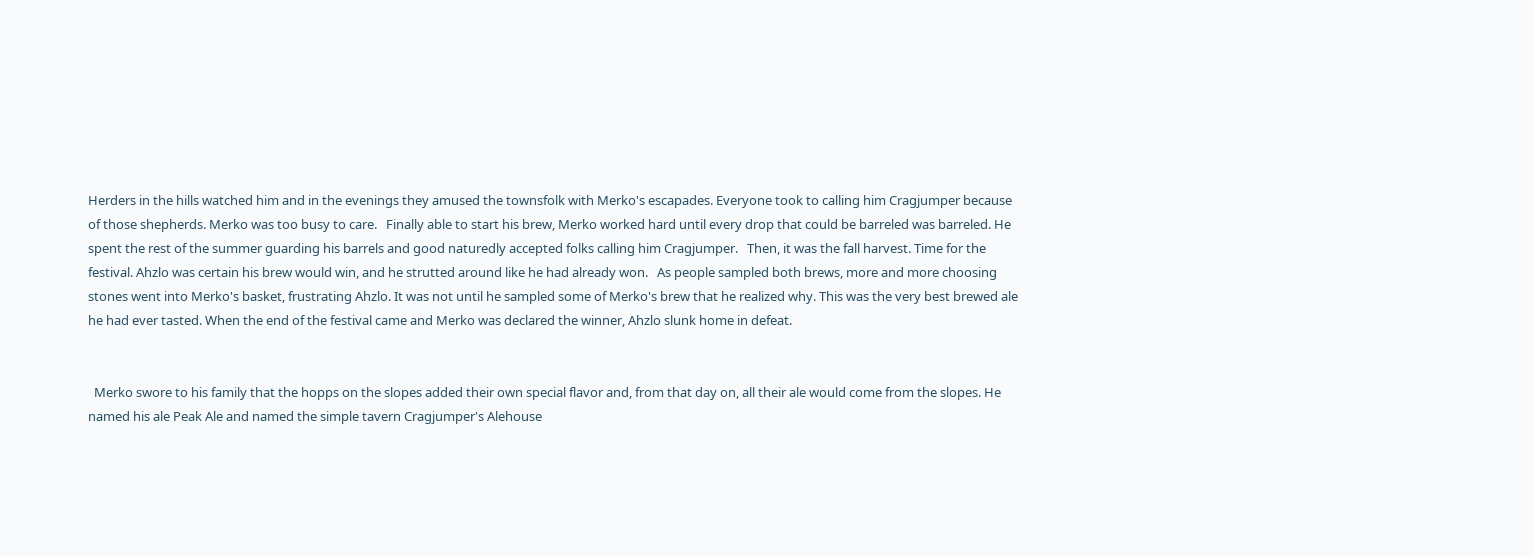Herders in the hills watched him and in the evenings they amused the townsfolk with Merko's escapades. Everyone took to calling him Cragjumper because of those shepherds. Merko was too busy to care.   Finally able to start his brew, Merko worked hard until every drop that could be barreled was barreled. He spent the rest of the summer guarding his barrels and good naturedly accepted folks calling him Cragjumper.   Then, it was the fall harvest. Time for the festival. Ahzlo was certain his brew would win, and he strutted around like he had already won.   As people sampled both brews, more and more choosing stones went into Merko's basket, frustrating Ahzlo. It was not until he sampled some of Merko's brew that he realized why. This was the very best brewed ale he had ever tasted. When the end of the festival came and Merko was declared the winner, Ahzlo slunk home in defeat.


  Merko swore to his family that the hopps on the slopes added their own special flavor and, from that day on, all their ale would come from the slopes. He named his ale Peak Ale and named the simple tavern Cragjumper's Alehouse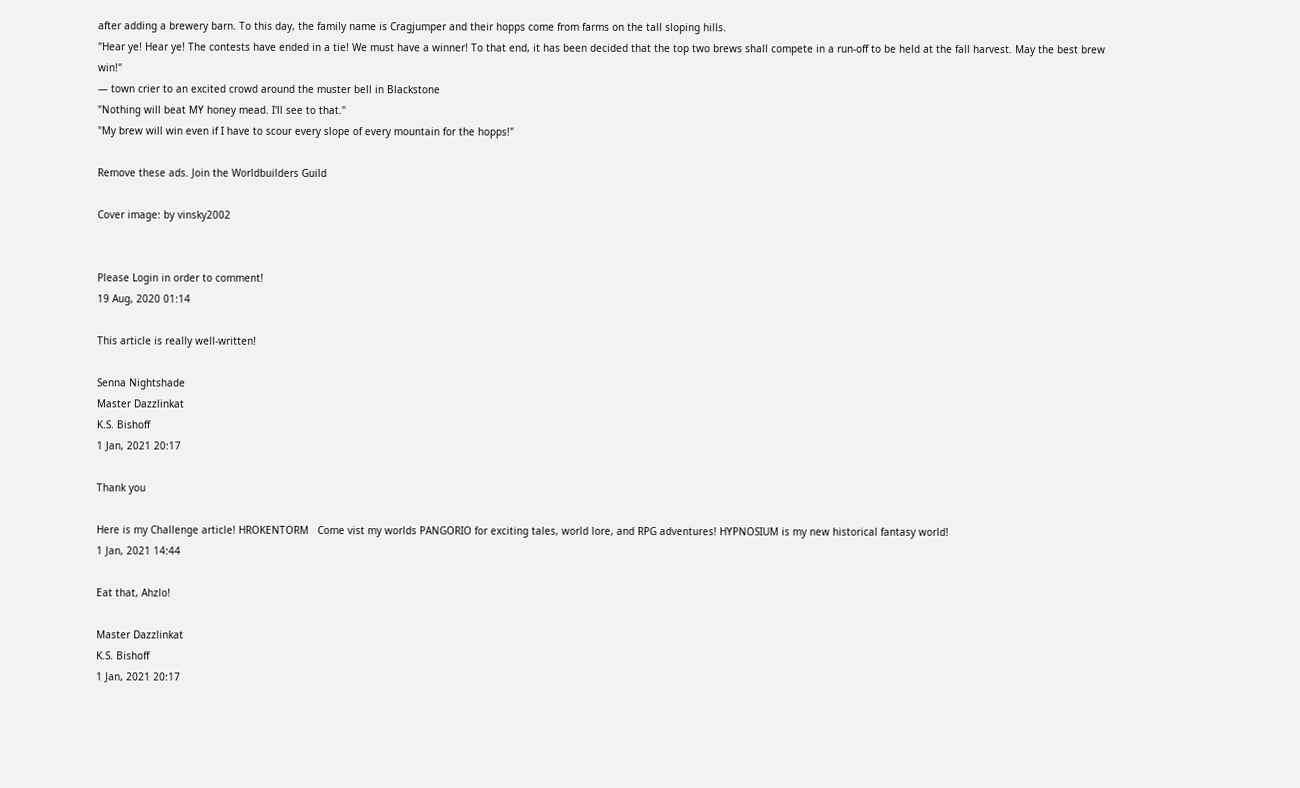after adding a brewery barn. To this day, the family name is Cragjumper and their hopps come from farms on the tall sloping hills.
"Hear ye! Hear ye! The contests have ended in a tie! We must have a winner! To that end, it has been decided that the top two brews shall compete in a run-off to be held at the fall harvest. May the best brew win!"
— town crier to an excited crowd around the muster bell in Blackstone
"Nothing will beat MY honey mead. I'll see to that."
"My brew will win even if I have to scour every slope of every mountain for the hopps!"

Remove these ads. Join the Worldbuilders Guild

Cover image: by vinsky2002


Please Login in order to comment!
19 Aug, 2020 01:14

This article is really well-written!

Senna Nightshade
Master Dazzlinkat
K.S. Bishoff
1 Jan, 2021 20:17

Thank you

Here is my Challenge article! HROKENTORM   Come vist my worlds PANGORIO for exciting tales, world lore, and RPG adventures! HYPNOSIUM is my new historical fantasy world!
1 Jan, 2021 14:44

Eat that, Ahzlo!

Master Dazzlinkat
K.S. Bishoff
1 Jan, 2021 20:17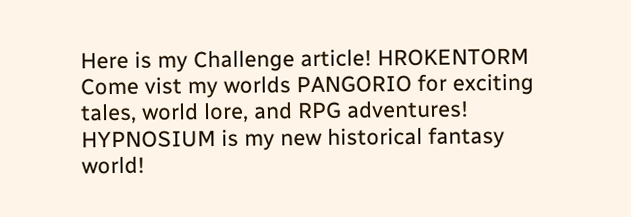Here is my Challenge article! HROKENTORM   Come vist my worlds PANGORIO for exciting tales, world lore, and RPG adventures! HYPNOSIUM is my new historical fantasy world!